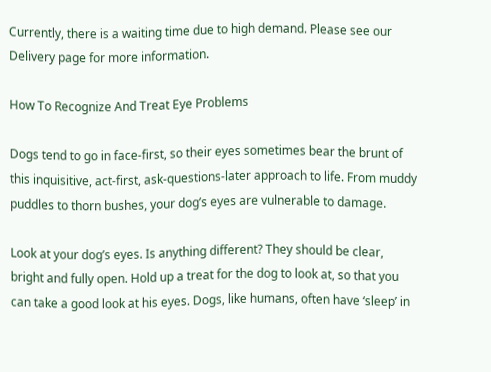Currently, there is a waiting time due to high demand. Please see our Delivery page for more information.

How To Recognize And Treat Eye Problems

Dogs tend to go in face-first, so their eyes sometimes bear the brunt of this inquisitive, act-first, ask-questions-later approach to life. From muddy puddles to thorn bushes, your dog’s eyes are vulnerable to damage.

Look at your dog’s eyes. Is anything different? They should be clear, bright and fully open. Hold up a treat for the dog to look at, so that you can take a good look at his eyes. Dogs, like humans, often have ‘sleep’ in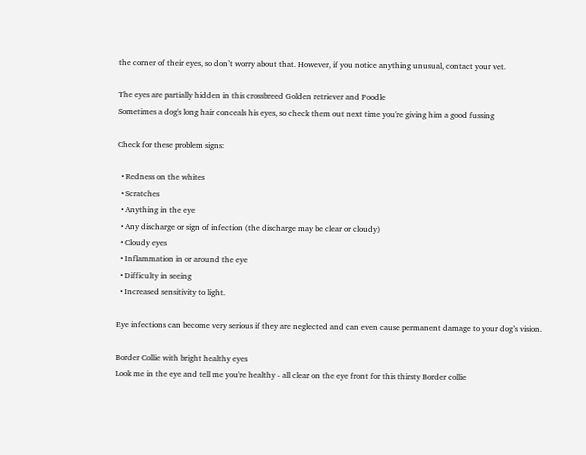the corner of their eyes, so don’t worry about that. However, if you notice anything unusual, contact your vet.

The eyes are partially hidden in this crossbreed Golden retriever and Poodle
Sometimes a dog's long hair conceals his eyes, so check them out next time you're giving him a good fussing

Check for these problem signs:

  • Redness on the whites
  • Scratches
  • Anything in the eye
  • Any discharge or sign of infection (the discharge may be clear or cloudy)
  • Cloudy eyes
  • Inflammation in or around the eye
  • Difficulty in seeing
  • Increased sensitivity to light.

Eye infections can become very serious if they are neglected and can even cause permanent damage to your dog’s vision.

Border Collie with bright healthy eyes
Look me in the eye and tell me you're healthy - all clear on the eye front for this thirsty Border collie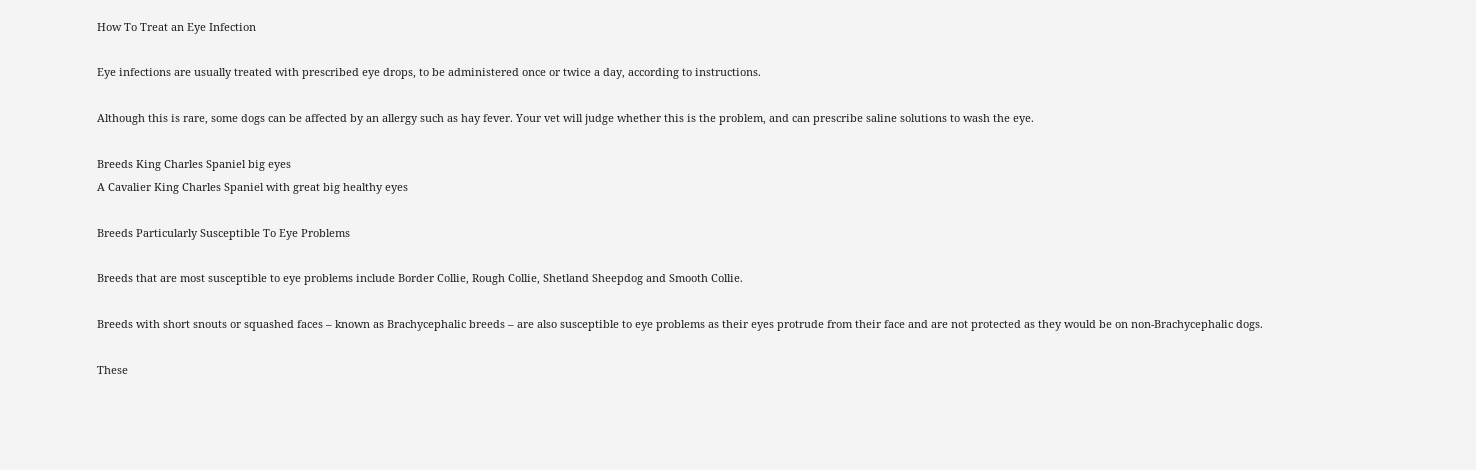How To Treat an Eye Infection

Eye infections are usually treated with prescribed eye drops, to be administered once or twice a day, according to instructions.

Although this is rare, some dogs can be affected by an allergy such as hay fever. Your vet will judge whether this is the problem, and can prescribe saline solutions to wash the eye.

Breeds King Charles Spaniel big eyes
A Cavalier King Charles Spaniel with great big healthy eyes

Breeds Particularly Susceptible To Eye Problems

Breeds that are most susceptible to eye problems include Border Collie, Rough Collie, Shetland Sheepdog and Smooth Collie.

Breeds with short snouts or squashed faces – known as Brachycephalic breeds – are also susceptible to eye problems as their eyes protrude from their face and are not protected as they would be on non-Brachycephalic dogs.

These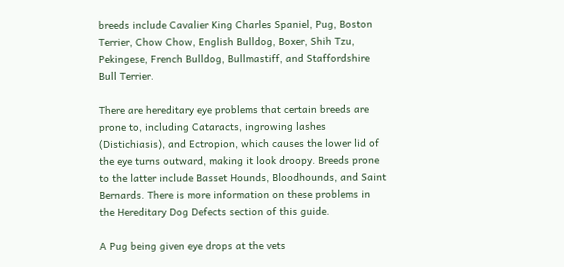breeds include Cavalier King Charles Spaniel, Pug, Boston Terrier, Chow Chow, English Bulldog, Boxer, Shih Tzu, Pekingese, French Bulldog, Bullmastiff, and Staffordshire Bull Terrier.

There are hereditary eye problems that certain breeds are prone to, including Cataracts, ingrowing lashes (Distichiasis), and Ectropion, which causes the lower lid of the eye turns outward, making it look droopy. Breeds prone to the latter include Basset Hounds, Bloodhounds, and Saint Bernards. There is more information on these problems in the Hereditary Dog Defects section of this guide.

A Pug being given eye drops at the vets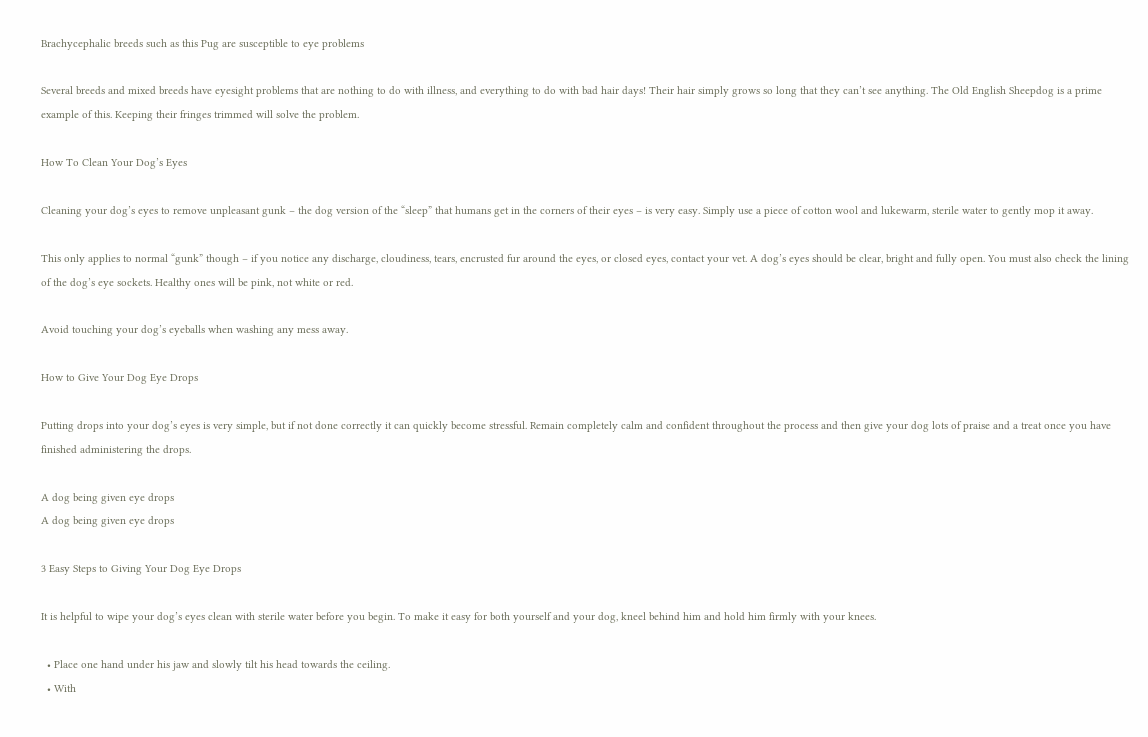Brachycephalic breeds such as this Pug are susceptible to eye problems

Several breeds and mixed breeds have eyesight problems that are nothing to do with illness, and everything to do with bad hair days! Their hair simply grows so long that they can’t see anything. The Old English Sheepdog is a prime example of this. Keeping their fringes trimmed will solve the problem.

How To Clean Your Dog’s Eyes

Cleaning your dog’s eyes to remove unpleasant gunk – the dog version of the “sleep” that humans get in the corners of their eyes – is very easy. Simply use a piece of cotton wool and lukewarm, sterile water to gently mop it away.

This only applies to normal “gunk” though – if you notice any discharge, cloudiness, tears, encrusted fur around the eyes, or closed eyes, contact your vet. A dog’s eyes should be clear, bright and fully open. You must also check the lining of the dog’s eye sockets. Healthy ones will be pink, not white or red.

Avoid touching your dog’s eyeballs when washing any mess away.

How to Give Your Dog Eye Drops

Putting drops into your dog’s eyes is very simple, but if not done correctly it can quickly become stressful. Remain completely calm and confident throughout the process and then give your dog lots of praise and a treat once you have finished administering the drops.

A dog being given eye drops
A dog being given eye drops

3 Easy Steps to Giving Your Dog Eye Drops

It is helpful to wipe your dog’s eyes clean with sterile water before you begin. To make it easy for both yourself and your dog, kneel behind him and hold him firmly with your knees.

  • Place one hand under his jaw and slowly tilt his head towards the ceiling.
  • With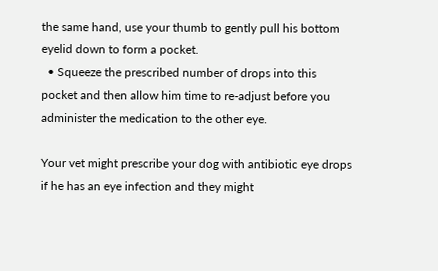the same hand, use your thumb to gently pull his bottom eyelid down to form a pocket.
  • Squeeze the prescribed number of drops into this pocket and then allow him time to re-adjust before you administer the medication to the other eye.

Your vet might prescribe your dog with antibiotic eye drops if he has an eye infection and they might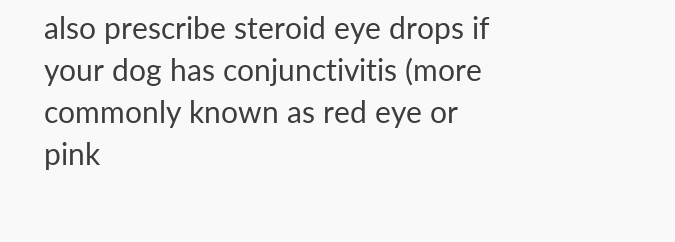also prescribe steroid eye drops if your dog has conjunctivitis (more commonly known as red eye or pink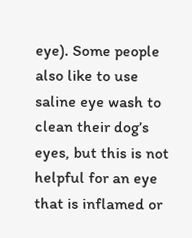eye). Some people also like to use saline eye wash to clean their dog’s eyes, but this is not helpful for an eye that is inflamed or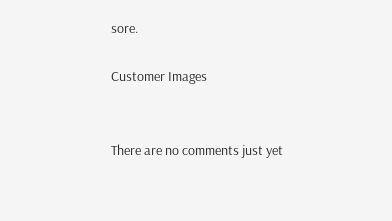sore.

Customer Images


There are no comments just yet